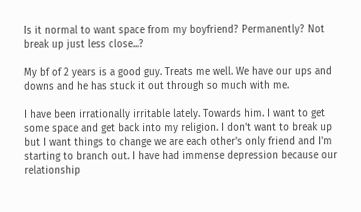Is it normal to want space from my boyfriend? Permanently? Not break up just less close...?

My bf of 2 years is a good guy. Treats me well. We have our ups and downs and he has stuck it out through so much with me.

I have been irrationally irritable lately. Towards him. I want to get some space and get back into my religion. I don't want to break up but I want things to change we are each other's only friend and I'm starting to branch out. I have had immense depression because our relationship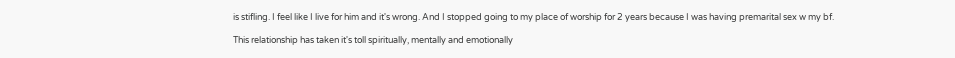is stifling. I feel like I live for him and it's wrong. And I stopped going to my place of worship for 2 years because I was having premarital sex w my bf.

This relationship has taken it's toll spiritually, mentally and emotionally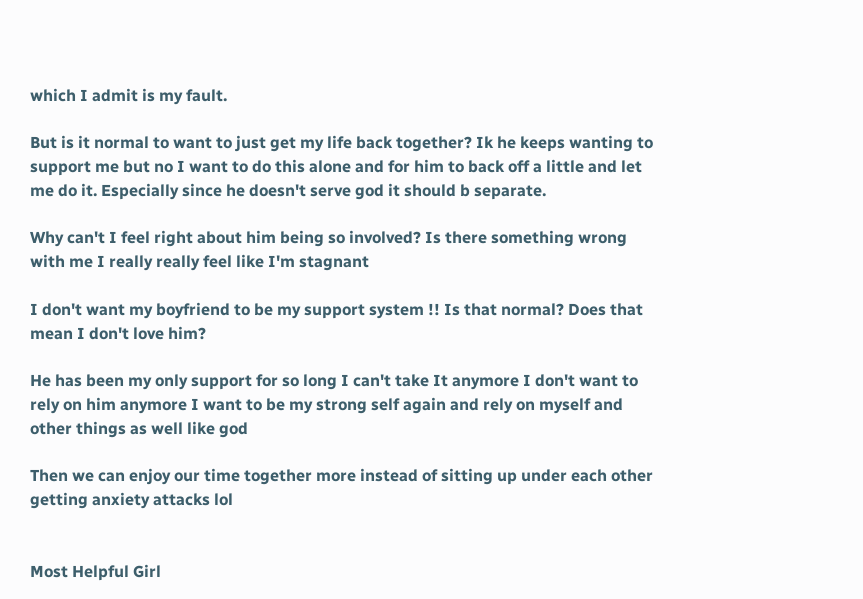which I admit is my fault.

But is it normal to want to just get my life back together? Ik he keeps wanting to support me but no I want to do this alone and for him to back off a little and let me do it. Especially since he doesn't serve god it should b separate.

Why can't I feel right about him being so involved? Is there something wrong with me I really really feel like I'm stagnant

I don't want my boyfriend to be my support system !! Is that normal? Does that mean I don't love him?

He has been my only support for so long I can't take It anymore I don't want to rely on him anymore I want to be my strong self again and rely on myself and other things as well like god

Then we can enjoy our time together more instead of sitting up under each other getting anxiety attacks lol


Most Helpful Girl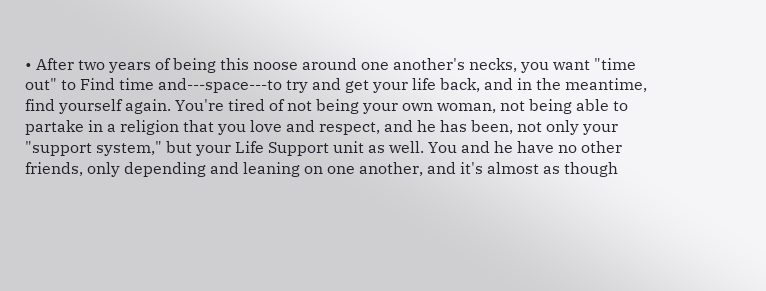• After two years of being this noose around one another's necks, you want "time out" to Find time and---space---to try and get your life back, and in the meantime, find yourself again. You're tired of not being your own woman, not being able to partake in a religion that you love and respect, and he has been, not only your "support system," but your Life Support unit as well. You and he have no other friends, only depending and leaning on one another, and it's almost as though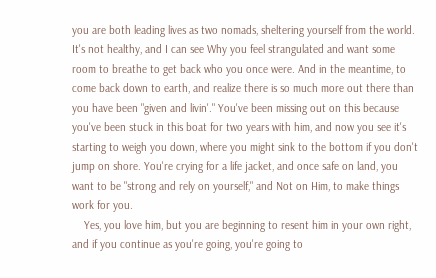you are both leading lives as two nomads, sheltering yourself from the world. It's not healthy, and I can see Why you feel strangulated and want some room to breathe to get back who you once were. And in the meantime, to come back down to earth, and realize there is so much more out there than you have been "given and livin'." You've been missing out on this because you've been stuck in this boat for two years with him, and now you see it's starting to weigh you down, where you might sink to the bottom if you don't jump on shore. You're crying for a life jacket, and once safe on land, you want to be "strong and rely on yourself," and Not on Him, to make things work for you.
    Yes, you love him, but you are beginning to resent him in your own right, and if you continue as you're going, you're going to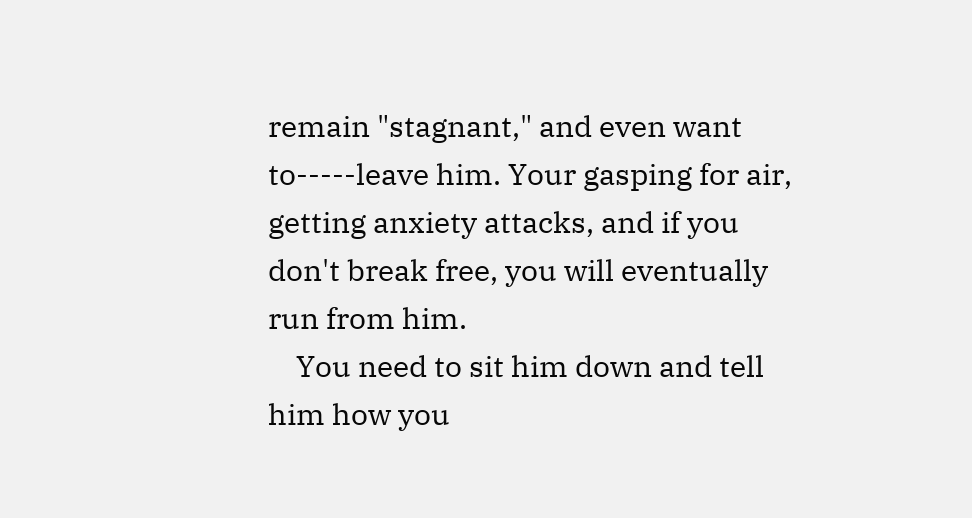remain "stagnant," and even want to-----leave him. Your gasping for air, getting anxiety attacks, and if you don't break free, you will eventually run from him.
    You need to sit him down and tell him how you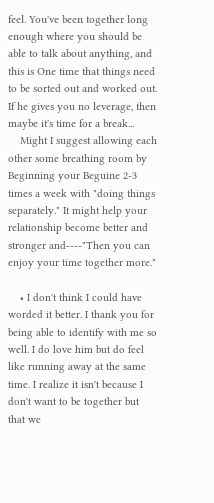feel. You've been together long enough where you should be able to talk about anything, and this is One time that things need to be sorted out and worked out. If he gives you no leverage, then maybe it's time for a break...
    Might I suggest allowing each other some breathing room by Beginning your Beguine 2-3 times a week with "doing things separately." It might help your relationship become better and stronger and----"Then you can enjoy your time together more."

    • I don't think I could have worded it better. I thank you for being able to identify with me so well. I do love him but do feel like running away at the same time. I realize it isn't because I don't want to be together but that we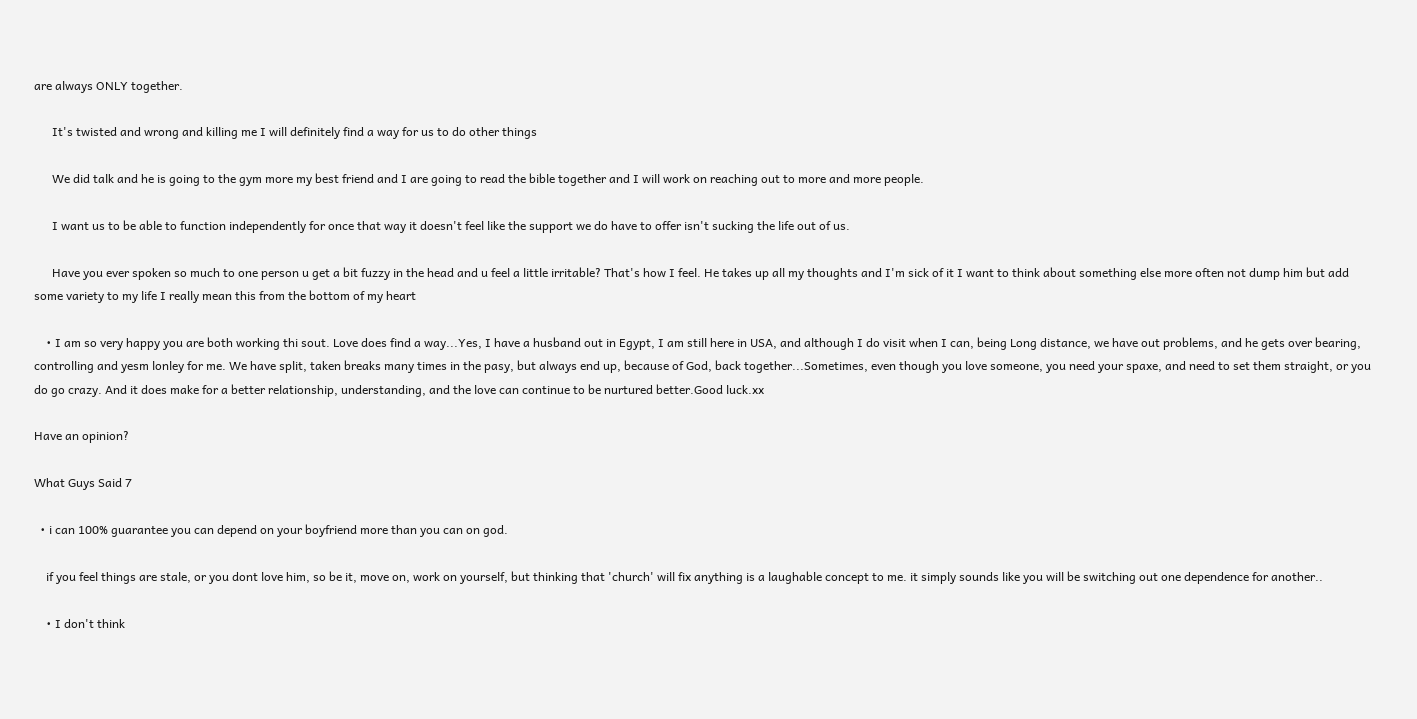are always ONLY together.

      It's twisted and wrong and killing me I will definitely find a way for us to do other things

      We did talk and he is going to the gym more my best friend and I are going to read the bible together and I will work on reaching out to more and more people.

      I want us to be able to function independently for once that way it doesn't feel like the support we do have to offer isn't sucking the life out of us.

      Have you ever spoken so much to one person u get a bit fuzzy in the head and u feel a little irritable? That's how I feel. He takes up all my thoughts and I'm sick of it I want to think about something else more often not dump him but add some variety to my life I really mean this from the bottom of my heart

    • I am so very happy you are both working thi sout. Love does find a way...Yes, I have a husband out in Egypt, I am still here in USA, and although I do visit when I can, being Long distance, we have out problems, and he gets over bearing, controlling and yesm lonley for me. We have split, taken breaks many times in the pasy, but always end up, because of God, back together...Sometimes, even though you love someone, you need your spaxe, and need to set them straight, or you do go crazy. And it does make for a better relationship, understanding, and the love can continue to be nurtured better.Good luck.xx

Have an opinion?

What Guys Said 7

  • i can 100% guarantee you can depend on your boyfriend more than you can on god.

    if you feel things are stale, or you dont love him, so be it, move on, work on yourself, but thinking that 'church' will fix anything is a laughable concept to me. it simply sounds like you will be switching out one dependence for another..

    • I don't think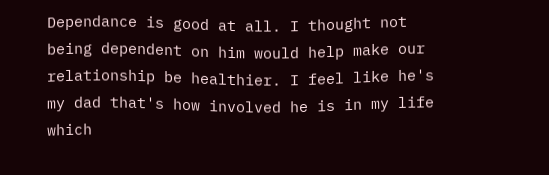Dependance is good at all. I thought not being dependent on him would help make our relationship be healthier. I feel like he's my dad that's how involved he is in my life which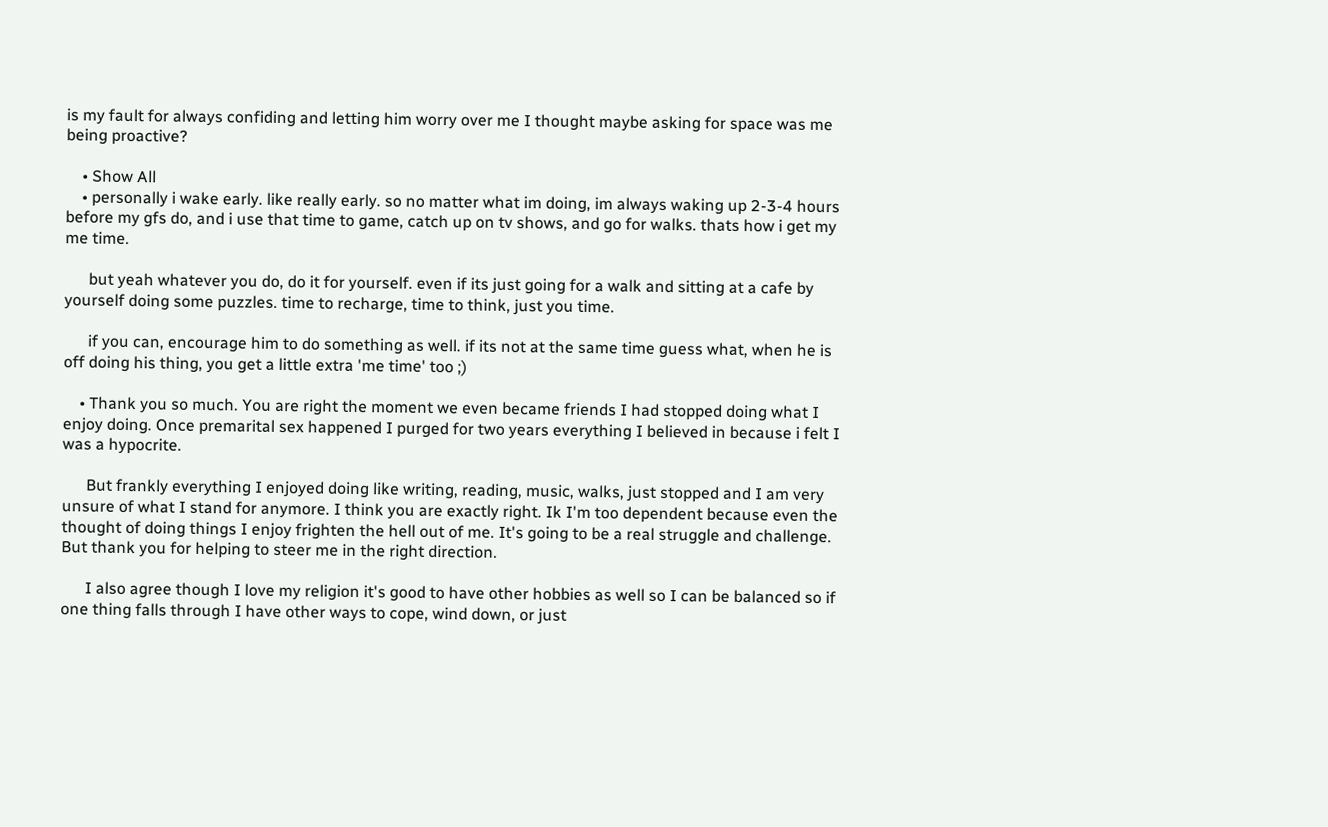is my fault for always confiding and letting him worry over me I thought maybe asking for space was me being proactive?

    • Show All
    • personally i wake early. like really early. so no matter what im doing, im always waking up 2-3-4 hours before my gfs do, and i use that time to game, catch up on tv shows, and go for walks. thats how i get my me time.

      but yeah whatever you do, do it for yourself. even if its just going for a walk and sitting at a cafe by yourself doing some puzzles. time to recharge, time to think, just you time.

      if you can, encourage him to do something as well. if its not at the same time guess what, when he is off doing his thing, you get a little extra 'me time' too ;)

    • Thank you so much. You are right the moment we even became friends I had stopped doing what I enjoy doing. Once premarital sex happened I purged for two years everything I believed in because i felt I was a hypocrite.

      But frankly everything I enjoyed doing like writing, reading, music, walks, just stopped and I am very unsure of what I stand for anymore. I think you are exactly right. Ik I'm too dependent because even the thought of doing things I enjoy frighten the hell out of me. It's going to be a real struggle and challenge. But thank you for helping to steer me in the right direction.

      I also agree though I love my religion it's good to have other hobbies as well so I can be balanced so if one thing falls through I have other ways to cope, wind down, or just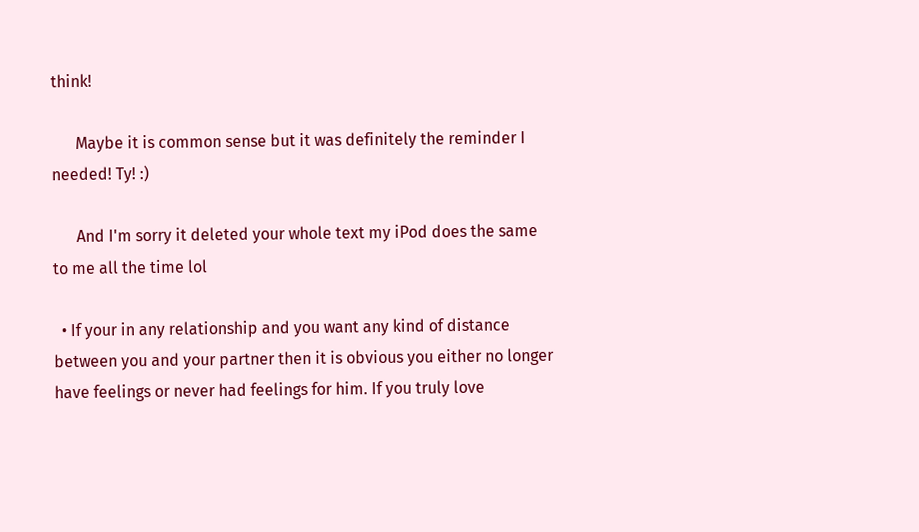think!

      Maybe it is common sense but it was definitely the reminder I needed! Ty! :)

      And I'm sorry it deleted your whole text my iPod does the same to me all the time lol

  • If your in any relationship and you want any kind of distance between you and your partner then it is obvious you either no longer have feelings or never had feelings for him. If you truly love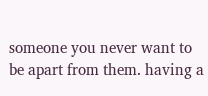someone you never want to be apart from them. having a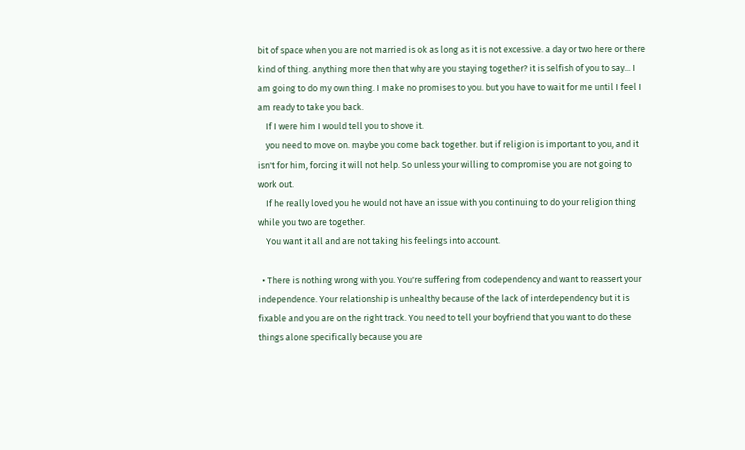bit of space when you are not married is ok as long as it is not excessive. a day or two here or there kind of thing. anything more then that why are you staying together? it is selfish of you to say... I am going to do my own thing. I make no promises to you. but you have to wait for me until I feel I am ready to take you back.
    If I were him I would tell you to shove it.
    you need to move on. maybe you come back together. but if religion is important to you, and it isn't for him, forcing it will not help. So unless your willing to compromise you are not going to work out.
    If he really loved you he would not have an issue with you continuing to do your religion thing while you two are together.
    You want it all and are not taking his feelings into account.

  • There is nothing wrong with you. You're suffering from codependency and want to reassert your independence. Your relationship is unhealthy because of the lack of interdependency but it is fixable and you are on the right track. You need to tell your boyfriend that you want to do these things alone specifically because you are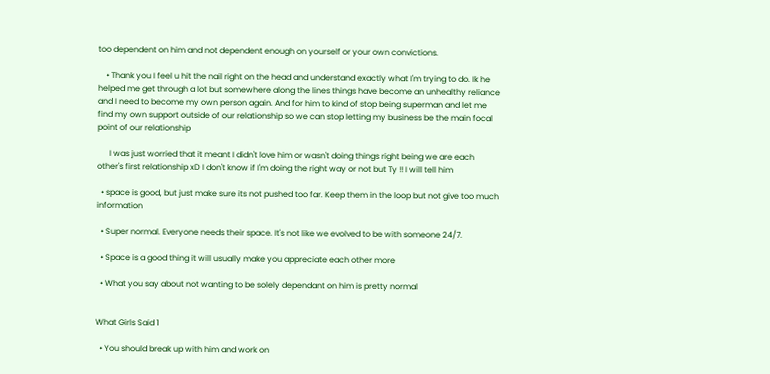too dependent on him and not dependent enough on yourself or your own convictions.

    • Thank you I feel u hit the nail right on the head and understand exactly what I'm trying to do. Ik he helped me get through a lot but somewhere along the lines things have become an unhealthy reliance and I need to become my own person again. And for him to kind of stop being superman and let me find my own support outside of our relationship so we can stop letting my business be the main focal point of our relationship

      I was just worried that it meant I didn't love him or wasn't doing things right being we are each other's first relationship xD I don't know if I'm doing the right way or not but Ty !! I will tell him

  • space is good, but just make sure its not pushed too far. Keep them in the loop but not give too much information

  • Super normal. Everyone needs their space. It's not like we evolved to be with someone 24/7.

  • Space is a good thing it will usually make you appreciate each other more

  • What you say about not wanting to be solely dependant on him is pretty normal


What Girls Said 1

  • You should break up with him and work on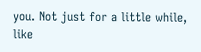you. Not just for a little while, like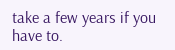take a few years if you have to.